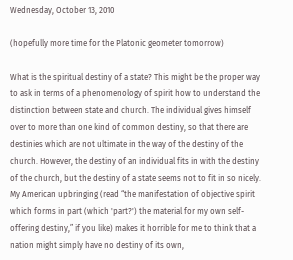Wednesday, October 13, 2010

(hopefully more time for the Platonic geometer tomorrow)

What is the spiritual destiny of a state? This might be the proper way to ask in terms of a phenomenology of spirit how to understand the distinction between state and church. The individual gives himself over to more than one kind of common destiny, so that there are destinies which are not ultimate in the way of the destiny of the church. However, the destiny of an individual fits in with the destiny of the church, but the destiny of a state seems not to fit in so nicely. My American upbringing (read “the manifestation of objective spirit which forms in part (which 'part?') the material for my own self-offering destiny,” if you like) makes it horrible for me to think that a nation might simply have no destiny of its own,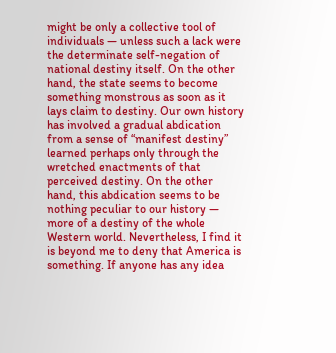might be only a collective tool of individuals — unless such a lack were the determinate self-negation of national destiny itself. On the other hand, the state seems to become something monstrous as soon as it lays claim to destiny. Our own history has involved a gradual abdication from a sense of “manifest destiny” learned perhaps only through the wretched enactments of that perceived destiny. On the other hand, this abdication seems to be nothing peculiar to our history — more of a destiny of the whole Western world. Nevertheless, I find it is beyond me to deny that America is something. If anyone has any idea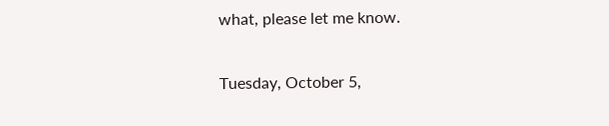what, please let me know.

Tuesday, October 5,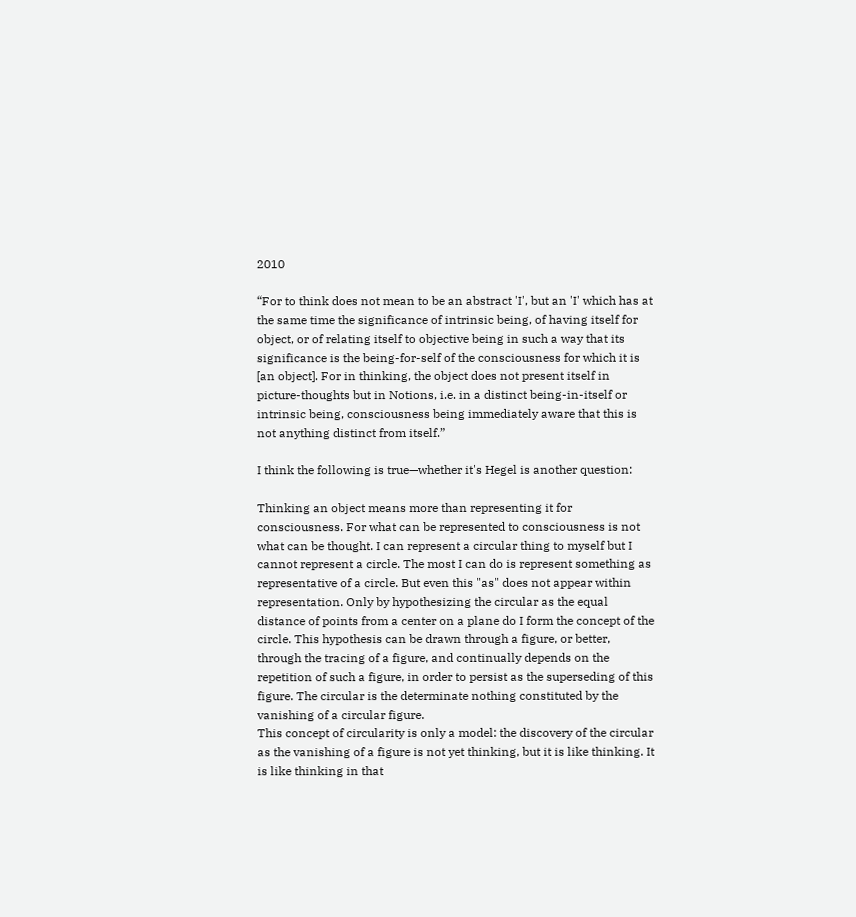2010

“For to think does not mean to be an abstract 'I', but an 'I' which has at the same time the significance of intrinsic being, of having itself for object, or of relating itself to objective being in such a way that its significance is the being-for-self of the consciousness for which it is [an object]. For in thinking, the object does not present itself in picture-thoughts but in Notions, i.e. in a distinct being-in-itself or intrinsic being, consciousness being immediately aware that this is not anything distinct from itself.”

I think the following is true—whether it's Hegel is another question:

Thinking an object means more than representing it for consciousness. For what can be represented to consciousness is not what can be thought. I can represent a circular thing to myself but I cannot represent a circle. The most I can do is represent something as representative of a circle. But even this "as" does not appear within representation. Only by hypothesizing the circular as the equal distance of points from a center on a plane do I form the concept of the circle. This hypothesis can be drawn through a figure, or better, through the tracing of a figure, and continually depends on the repetition of such a figure, in order to persist as the superseding of this figure. The circular is the determinate nothing constituted by the vanishing of a circular figure.
This concept of circularity is only a model: the discovery of the circular as the vanishing of a figure is not yet thinking, but it is like thinking. It is like thinking in that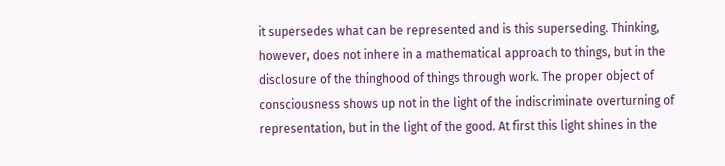it supersedes what can be represented and is this superseding. Thinking, however, does not inhere in a mathematical approach to things, but in the disclosure of the thinghood of things through work. The proper object of consciousness shows up not in the light of the indiscriminate overturning of representation, but in the light of the good. At first this light shines in the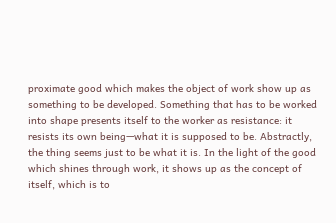proximate good which makes the object of work show up as something to be developed. Something that has to be worked into shape presents itself to the worker as resistance: it resists its own being—what it is supposed to be. Abstractly, the thing seems just to be what it is. In the light of the good which shines through work, it shows up as the concept of itself, which is to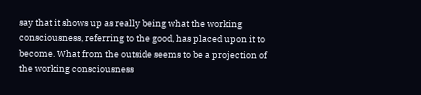say that it shows up as really being what the working consciousness, referring to the good, has placed upon it to become. What from the outside seems to be a projection of the working consciousness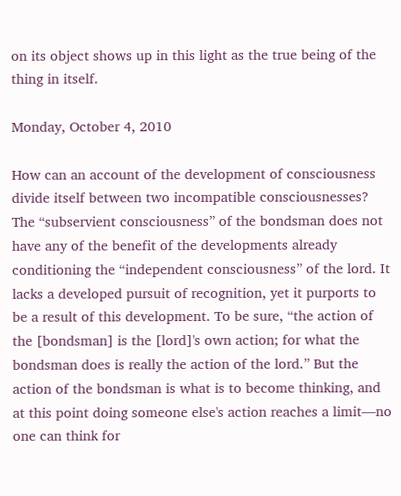on its object shows up in this light as the true being of the thing in itself.

Monday, October 4, 2010

How can an account of the development of consciousness divide itself between two incompatible consciousnesses? The “subservient consciousness” of the bondsman does not have any of the benefit of the developments already conditioning the “independent consciousness” of the lord. It lacks a developed pursuit of recognition, yet it purports to be a result of this development. To be sure, “the action of the [bondsman] is the [lord]'s own action; for what the bondsman does is really the action of the lord.” But the action of the bondsman is what is to become thinking, and at this point doing someone else's action reaches a limit—no one can think for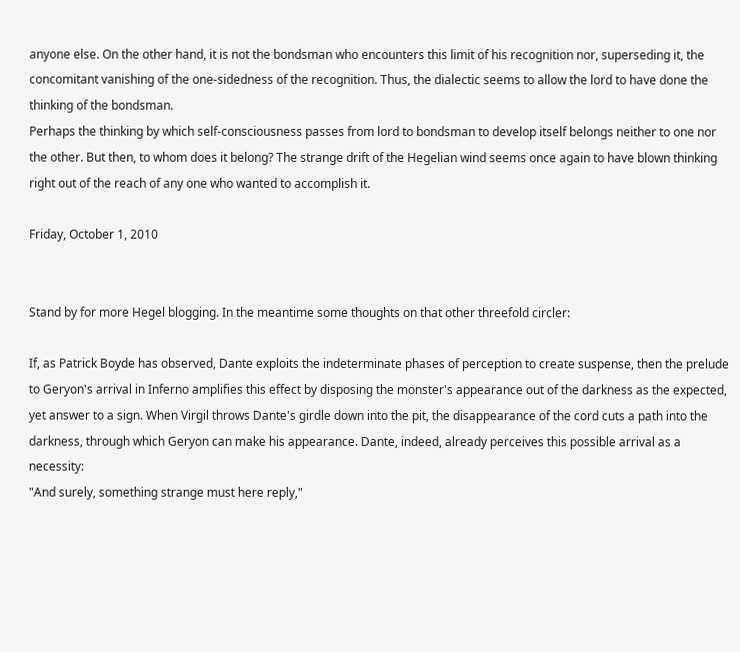anyone else. On the other hand, it is not the bondsman who encounters this limit of his recognition nor, superseding it, the concomitant vanishing of the one-sidedness of the recognition. Thus, the dialectic seems to allow the lord to have done the thinking of the bondsman.
Perhaps the thinking by which self-consciousness passes from lord to bondsman to develop itself belongs neither to one nor the other. But then, to whom does it belong? The strange drift of the Hegelian wind seems once again to have blown thinking right out of the reach of any one who wanted to accomplish it.

Friday, October 1, 2010


Stand by for more Hegel blogging. In the meantime some thoughts on that other threefold circler:

If, as Patrick Boyde has observed, Dante exploits the indeterminate phases of perception to create suspense, then the prelude to Geryon's arrival in Inferno amplifies this effect by disposing the monster's appearance out of the darkness as the expected, yet answer to a sign. When Virgil throws Dante's girdle down into the pit, the disappearance of the cord cuts a path into the darkness, through which Geryon can make his appearance. Dante, indeed, already perceives this possible arrival as a necessity:
"And surely, something strange must here reply,"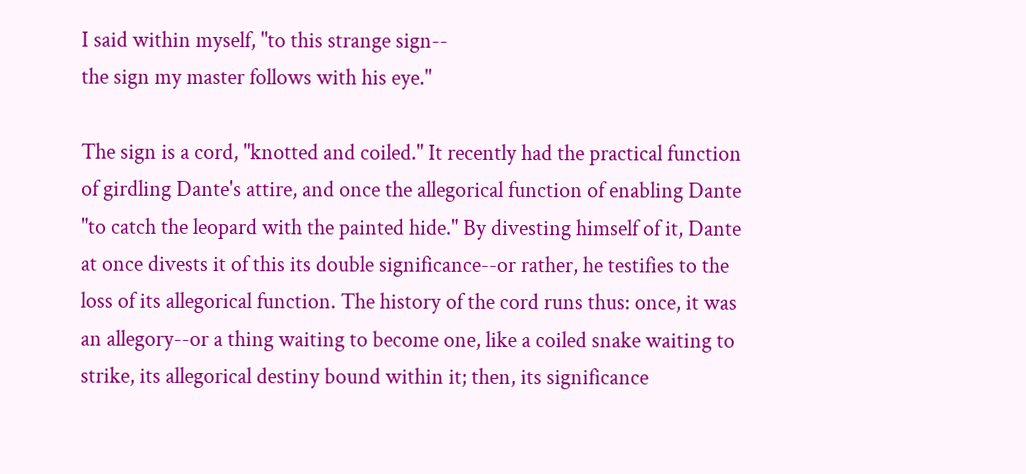I said within myself, "to this strange sign--
the sign my master follows with his eye."

The sign is a cord, "knotted and coiled." It recently had the practical function of girdling Dante's attire, and once the allegorical function of enabling Dante "to catch the leopard with the painted hide." By divesting himself of it, Dante at once divests it of this its double significance--or rather, he testifies to the loss of its allegorical function. The history of the cord runs thus: once, it was an allegory--or a thing waiting to become one, like a coiled snake waiting to strike, its allegorical destiny bound within it; then, its significance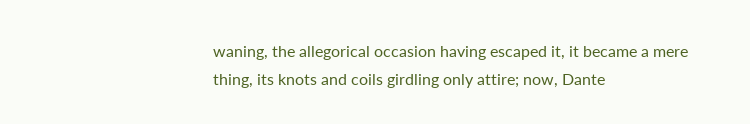waning, the allegorical occasion having escaped it, it became a mere thing, its knots and coils girdling only attire; now, Dante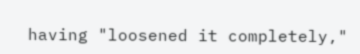having "loosened it completely,"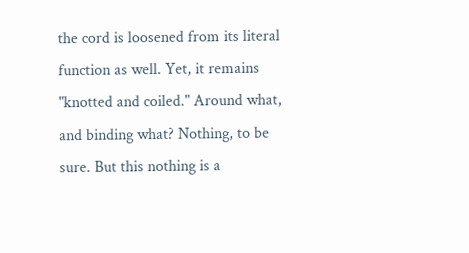the cord is loosened from its literal function as well. Yet, it remains "knotted and coiled." Around what, and binding what? Nothing, to be sure. But this nothing is a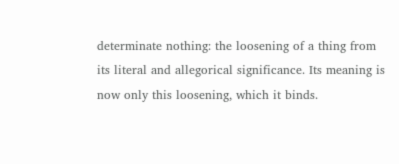determinate nothing: the loosening of a thing from its literal and allegorical significance. Its meaning is now only this loosening, which it binds.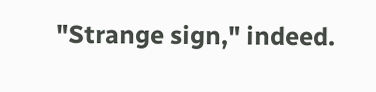"Strange sign," indeed.